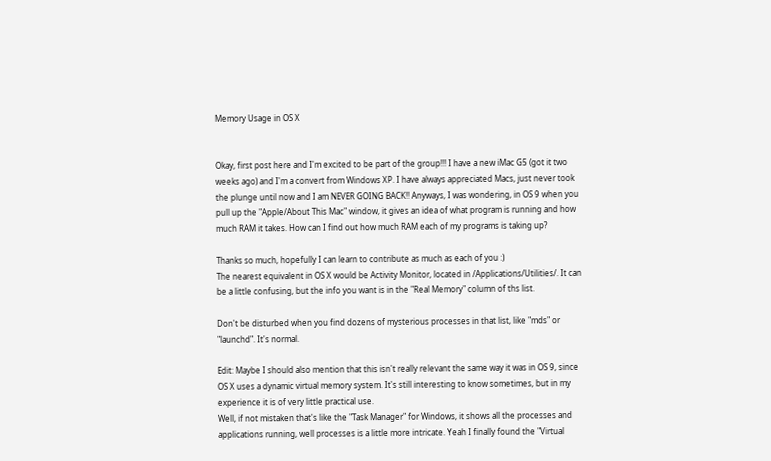Memory Usage in OS X


Okay, first post here and I'm excited to be part of the group!!! I have a new iMac G5 (got it two weeks ago) and I'm a convert from Windows XP. I have always appreciated Macs, just never took the plunge until now and I am NEVER GOING BACK!! Anyways, I was wondering, in OS 9 when you pull up the "Apple/About This Mac" window, it gives an idea of what program is running and how much RAM it takes. How can I find out how much RAM each of my programs is taking up?

Thanks so much, hopefully I can learn to contribute as much as each of you :)
The nearest equivalent in OS X would be Activity Monitor, located in /Applications/Utilities/. It can be a little confusing, but the info you want is in the "Real Memory" column of ths list.

Don't be disturbed when you find dozens of mysterious processes in that list, like "mds" or "launchd". It's normal.

Edit: Maybe I should also mention that this isn't really relevant the same way it was in OS 9, since OS X uses a dynamic virtual memory system. It's still interesting to know sometimes, but in my experience it is of very little practical use.
Well, if not mistaken that's like the "Task Manager" for Windows, it shows all the processes and applications running, well processes is a little more intricate. Yeah I finally found the "Virtual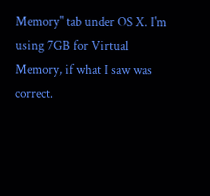Memory" tab under OS X. I'm using 7GB for Virtual Memory, if what I saw was correct.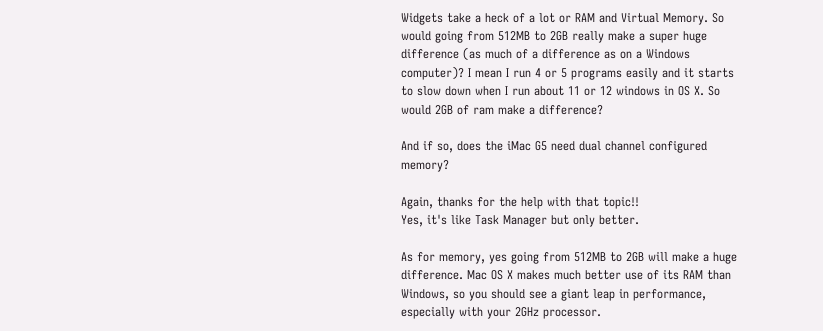Widgets take a heck of a lot or RAM and Virtual Memory. So would going from 512MB to 2GB really make a super huge difference (as much of a difference as on a Windows computer)? I mean I run 4 or 5 programs easily and it starts to slow down when I run about 11 or 12 windows in OS X. So would 2GB of ram make a difference?

And if so, does the iMac G5 need dual channel configured memory?

Again, thanks for the help with that topic!!
Yes, it's like Task Manager but only better.

As for memory, yes going from 512MB to 2GB will make a huge difference. Mac OS X makes much better use of its RAM than Windows, so you should see a giant leap in performance, especially with your 2GHz processor.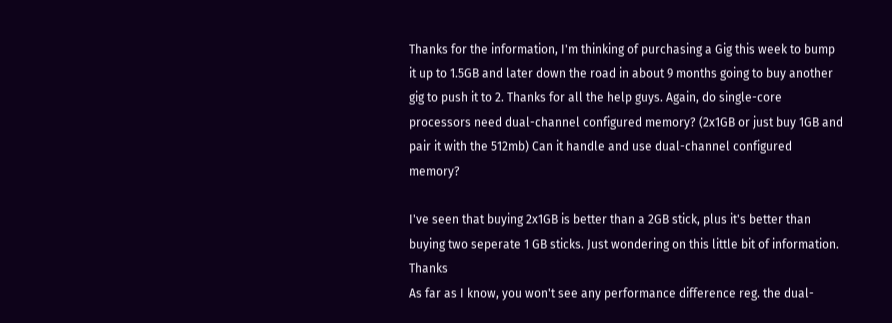Thanks for the information, I'm thinking of purchasing a Gig this week to bump it up to 1.5GB and later down the road in about 9 months going to buy another gig to push it to 2. Thanks for all the help guys. Again, do single-core processors need dual-channel configured memory? (2x1GB or just buy 1GB and pair it with the 512mb) Can it handle and use dual-channel configured memory?

I've seen that buying 2x1GB is better than a 2GB stick, plus it's better than buying two seperate 1 GB sticks. Just wondering on this little bit of information. Thanks
As far as I know, you won't see any performance difference reg. the dual-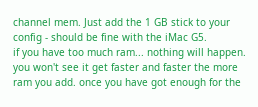channel mem. Just add the 1 GB stick to your config - should be fine with the iMac G5.
if you have too much ram... nothing will happen. you won't see it get faster and faster the more ram you add. once you have got enough for the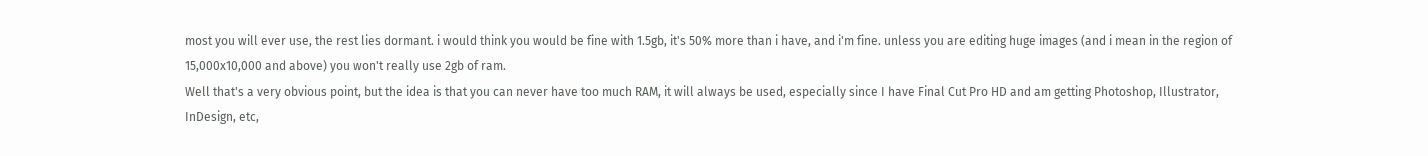most you will ever use, the rest lies dormant. i would think you would be fine with 1.5gb, it's 50% more than i have, and i'm fine. unless you are editing huge images (and i mean in the region of 15,000x10,000 and above) you won't really use 2gb of ram.
Well that's a very obvious point, but the idea is that you can never have too much RAM, it will always be used, especially since I have Final Cut Pro HD and am getting Photoshop, Illustrator, InDesign, etc,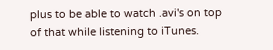plus to be able to watch .avi's on top of that while listening to iTunes.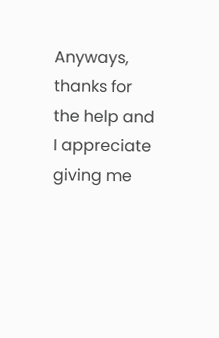Anyways, thanks for the help and I appreciate giving me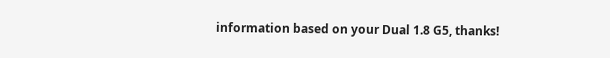information based on your Dual 1.8 G5, thanks!